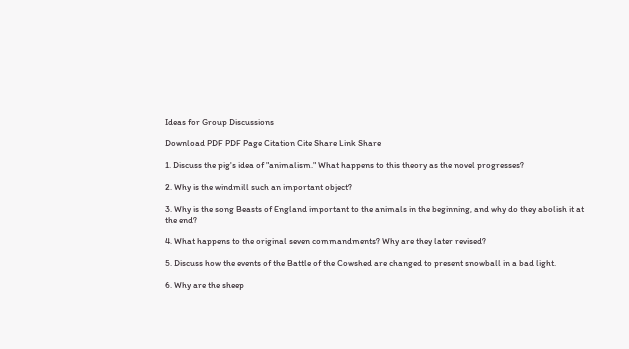Ideas for Group Discussions

Download PDF PDF Page Citation Cite Share Link Share

1. Discuss the pig's idea of "animalism." What happens to this theory as the novel progresses?

2. Why is the windmill such an important object?

3. Why is the song Beasts of England important to the animals in the beginning, and why do they abolish it at the end?

4. What happens to the original seven commandments? Why are they later revised?

5. Discuss how the events of the Battle of the Cowshed are changed to present snowball in a bad light.

6. Why are the sheep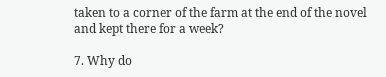taken to a corner of the farm at the end of the novel and kept there for a week?

7. Why do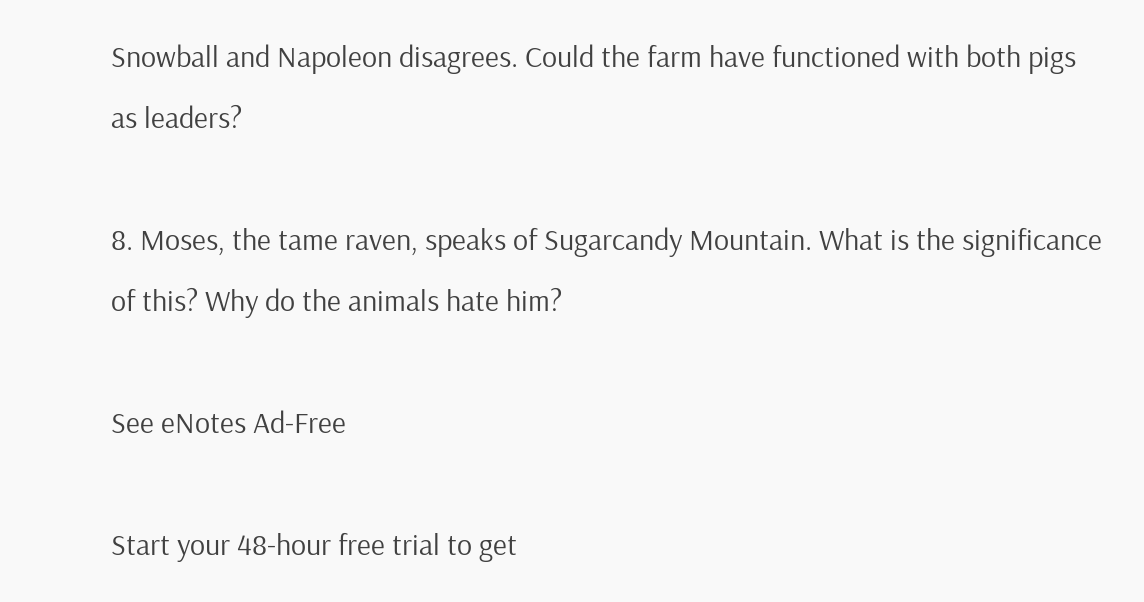Snowball and Napoleon disagrees. Could the farm have functioned with both pigs as leaders?

8. Moses, the tame raven, speaks of Sugarcandy Mountain. What is the significance of this? Why do the animals hate him?

See eNotes Ad-Free

Start your 48-hour free trial to get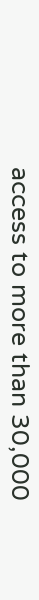access to more than 30,000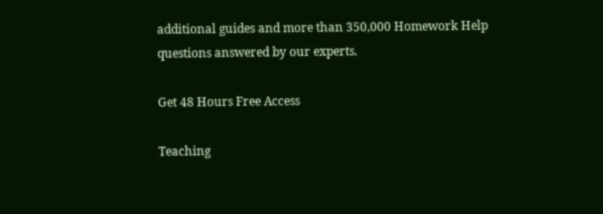additional guides and more than 350,000 Homework Help questions answered by our experts.

Get 48 Hours Free Access

Teaching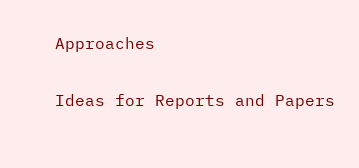Approaches


Ideas for Reports and Papers